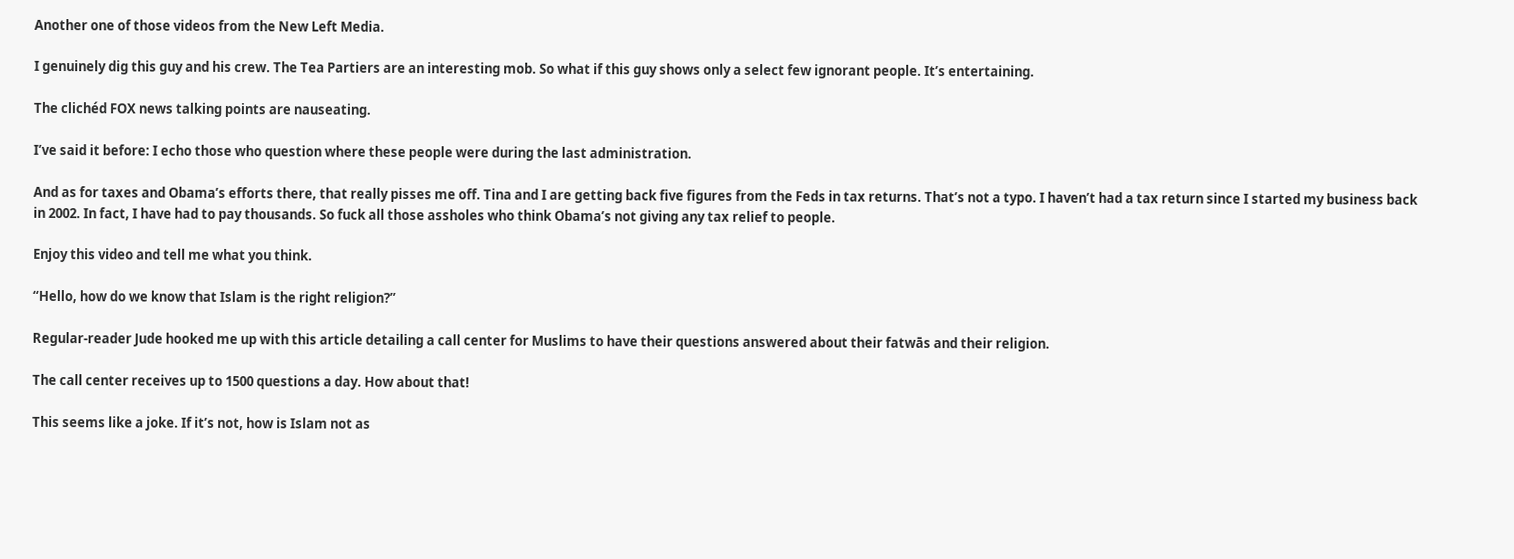Another one of those videos from the New Left Media.

I genuinely dig this guy and his crew. The Tea Partiers are an interesting mob. So what if this guy shows only a select few ignorant people. It’s entertaining.

The clichéd FOX news talking points are nauseating.

I’ve said it before: I echo those who question where these people were during the last administration.

And as for taxes and Obama’s efforts there, that really pisses me off. Tina and I are getting back five figures from the Feds in tax returns. That’s not a typo. I haven’t had a tax return since I started my business back in 2002. In fact, I have had to pay thousands. So fuck all those assholes who think Obama’s not giving any tax relief to people.

Enjoy this video and tell me what you think.

“Hello, how do we know that Islam is the right religion?”

Regular-reader Jude hooked me up with this article detailing a call center for Muslims to have their questions answered about their fatwās and their religion.

The call center receives up to 1500 questions a day. How about that!

This seems like a joke. If it’s not, how is Islam not as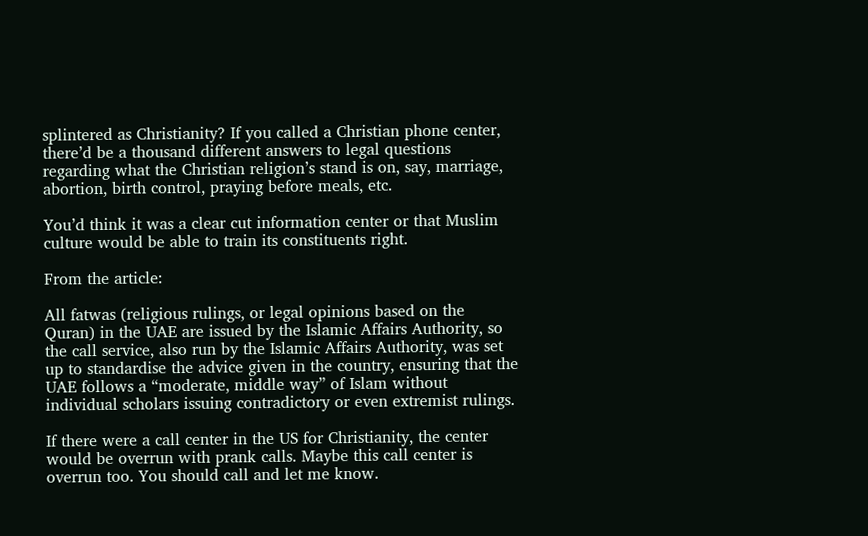splintered as Christianity? If you called a Christian phone center, there’d be a thousand different answers to legal questions regarding what the Christian religion’s stand is on, say, marriage, abortion, birth control, praying before meals, etc.

You’d think it was a clear cut information center or that Muslim culture would be able to train its constituents right.

From the article:

All fatwas (religious rulings, or legal opinions based on the Quran) in the UAE are issued by the Islamic Affairs Authority, so the call service, also run by the Islamic Affairs Authority, was set up to standardise the advice given in the country, ensuring that the UAE follows a “moderate, middle way” of Islam without individual scholars issuing contradictory or even extremist rulings.

If there were a call center in the US for Christianity, the center would be overrun with prank calls. Maybe this call center is overrun too. You should call and let me know.